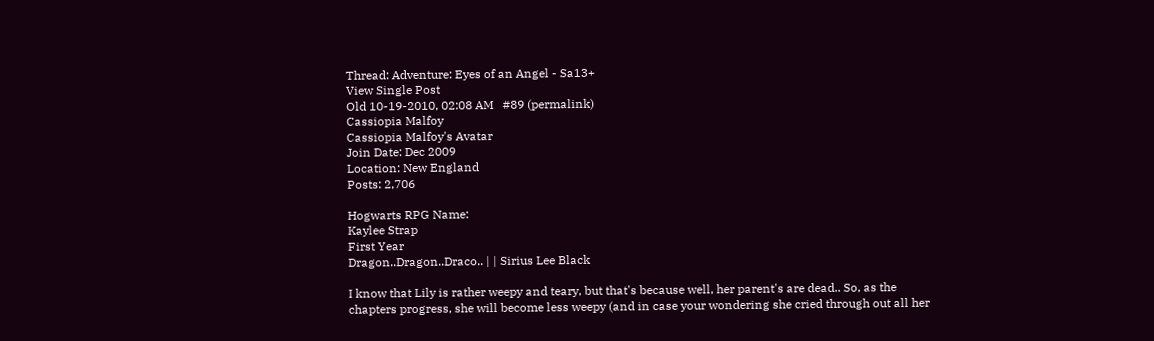Thread: Adventure: Eyes of an Angel - Sa13+
View Single Post
Old 10-19-2010, 02:08 AM   #89 (permalink)
Cassiopia Malfoy
Cassiopia Malfoy's Avatar
Join Date: Dec 2009
Location: New England
Posts: 2,706

Hogwarts RPG Name:
Kaylee Strap
First Year
Dragon..Dragon..Draco.. | | Sirius Lee Black

I know that Lily is rather weepy and teary, but that's because well, her parent's are dead.. So, as the chapters progress, she will become less weepy (and in case your wondering she cried through out all her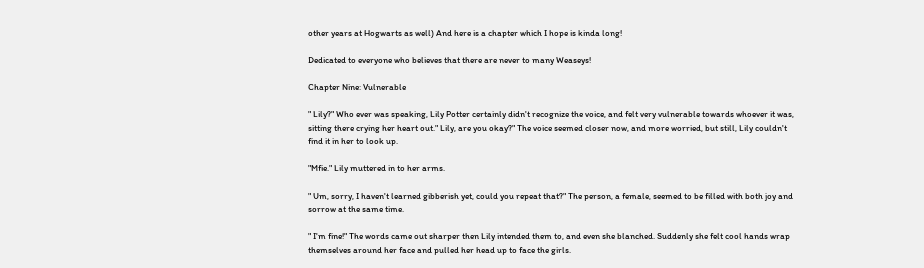other years at Hogwarts as well) And here is a chapter which I hope is kinda long!

Dedicated to everyone who believes that there are never to many Weaseys!

Chapter Nine: Vulnerable

" Lily?" Who ever was speaking, Lily Potter certainly didn't recognize the voice, and felt very vulnerable towards whoever it was, sitting there crying her heart out." Lily, are you okay?" The voice seemed closer now, and more worried, but still, Lily couldn't find it in her to look up.

"Mfie." Lily muttered in to her arms.

" Um, sorry, I haven't learned gibberish yet, could you repeat that?" The person, a female, seemed to be filled with both joy and sorrow at the same time.

" I'm fine!" The words came out sharper then Lily intended them to, and even she blanched. Suddenly she felt cool hands wrap themselves around her face and pulled her head up to face the girls.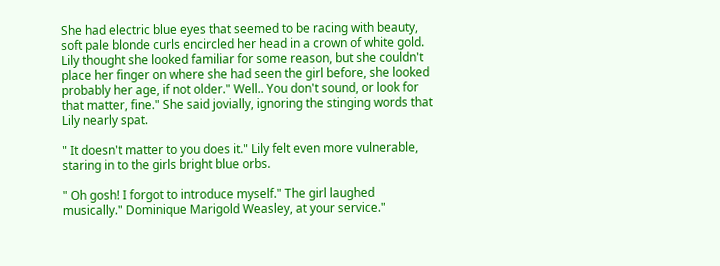She had electric blue eyes that seemed to be racing with beauty, soft pale blonde curls encircled her head in a crown of white gold. Lily thought she looked familiar for some reason, but she couldn't place her finger on where she had seen the girl before, she looked probably her age, if not older." Well.. You don't sound, or look for that matter, fine." She said jovially, ignoring the stinging words that Lily nearly spat.

" It doesn't matter to you does it." Lily felt even more vulnerable, staring in to the girls bright blue orbs.

" Oh gosh! I forgot to introduce myself." The girl laughed musically." Dominique Marigold Weasley, at your service."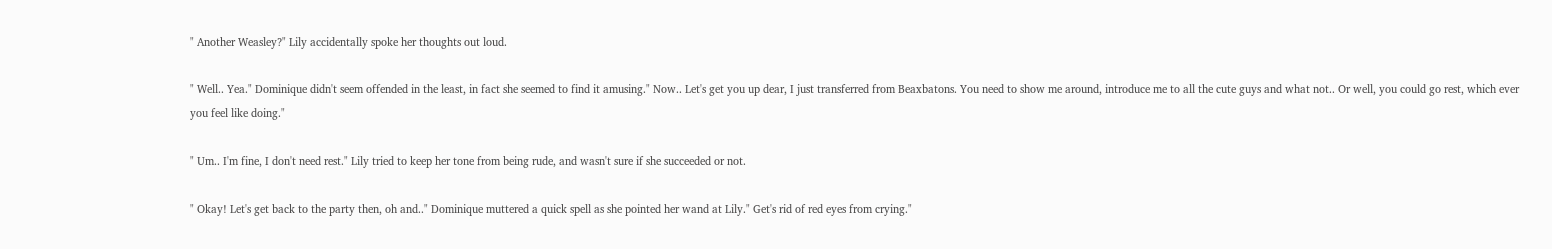" Another Weasley?" Lily accidentally spoke her thoughts out loud.

" Well.. Yea." Dominique didn't seem offended in the least, in fact she seemed to find it amusing." Now.. Let's get you up dear, I just transferred from Beaxbatons. You need to show me around, introduce me to all the cute guys and what not.. Or well, you could go rest, which ever you feel like doing."

" Um.. I'm fine, I don't need rest." Lily tried to keep her tone from being rude, and wasn't sure if she succeeded or not.

" Okay! Let's get back to the party then, oh and.." Dominique muttered a quick spell as she pointed her wand at Lily." Get's rid of red eyes from crying."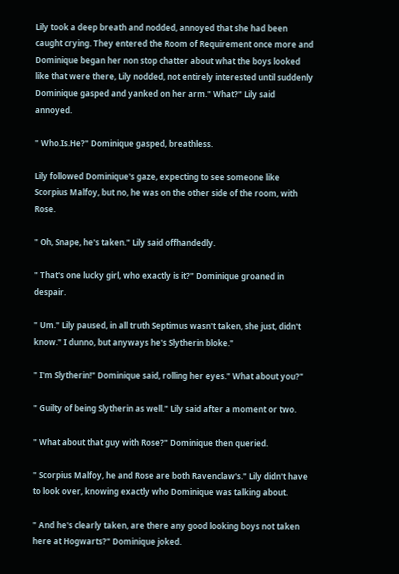Lily took a deep breath and nodded, annoyed that she had been caught crying. They entered the Room of Requirement once more and Dominique began her non stop chatter about what the boys looked like that were there, Lily nodded, not entirely interested until suddenly Dominique gasped and yanked on her arm." What?" Lily said annoyed.

" Who.Is.He?" Dominique gasped, breathless.

Lily followed Dominique's gaze, expecting to see someone like Scorpius Malfoy, but no, he was on the other side of the room, with Rose.

" Oh, Snape, he's taken." Lily said offhandedly.

" That's one lucky girl, who exactly is it?" Dominique groaned in despair.

" Um." Lily paused, in all truth Septimus wasn't taken, she just, didn't know." I dunno, but anyways he's Slytherin bloke."

" I'm Slytherin!" Dominique said, rolling her eyes." What about you?"

" Guilty of being Slytherin as well." Lily said after a moment or two.

" What about that guy with Rose?" Dominique then queried.

" Scorpius Malfoy, he and Rose are both Ravenclaw's." Lily didn't have to look over, knowing exactly who Dominique was talking about.

" And he's clearly taken, are there any good looking boys not taken here at Hogwarts?" Dominique joked.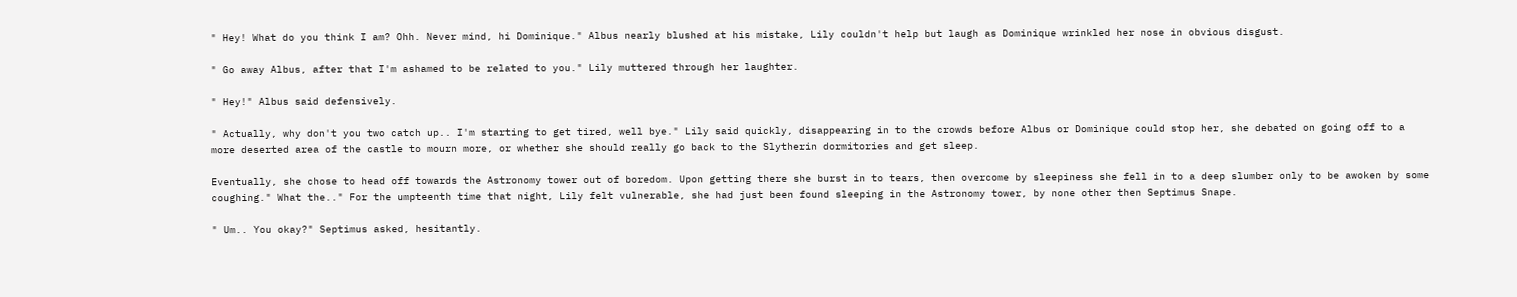" Hey! What do you think I am? Ohh. Never mind, hi Dominique." Albus nearly blushed at his mistake, Lily couldn't help but laugh as Dominique wrinkled her nose in obvious disgust.

" Go away Albus, after that I'm ashamed to be related to you." Lily muttered through her laughter.

" Hey!" Albus said defensively.

" Actually, why don't you two catch up.. I'm starting to get tired, well bye." Lily said quickly, disappearing in to the crowds before Albus or Dominique could stop her, she debated on going off to a more deserted area of the castle to mourn more, or whether she should really go back to the Slytherin dormitories and get sleep.

Eventually, she chose to head off towards the Astronomy tower out of boredom. Upon getting there she burst in to tears, then overcome by sleepiness she fell in to a deep slumber only to be awoken by some coughing." What the.." For the umpteenth time that night, Lily felt vulnerable, she had just been found sleeping in the Astronomy tower, by none other then Septimus Snape.

" Um.. You okay?" Septimus asked, hesitantly.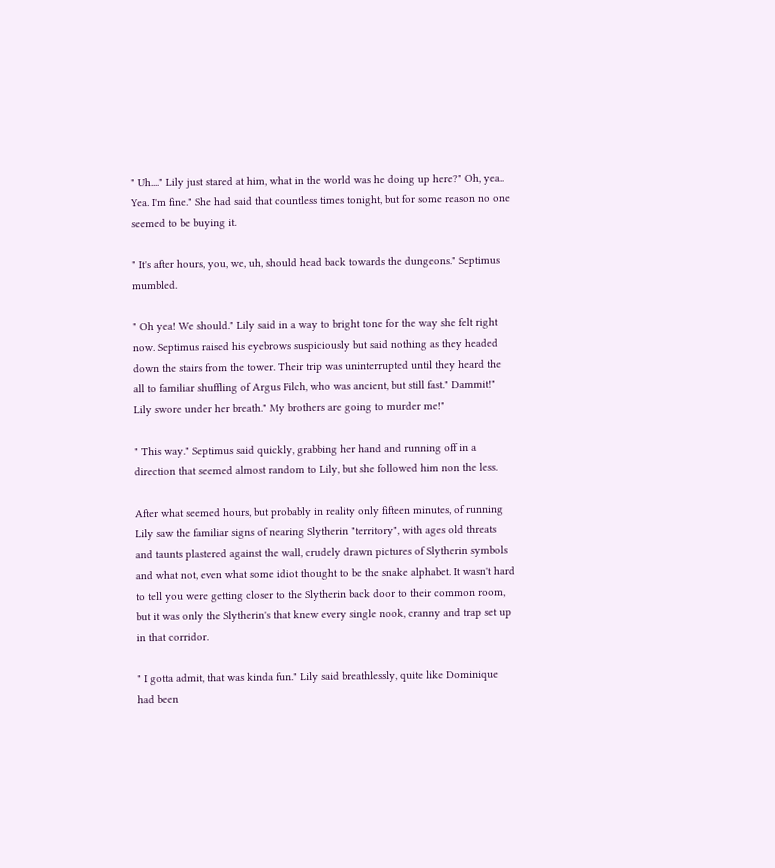" Uh...." Lily just stared at him, what in the world was he doing up here?" Oh, yea.. Yea. I'm fine." She had said that countless times tonight, but for some reason no one seemed to be buying it.

" It's after hours, you, we, uh, should head back towards the dungeons." Septimus mumbled.

" Oh yea! We should." Lily said in a way to bright tone for the way she felt right now. Septimus raised his eyebrows suspiciously but said nothing as they headed down the stairs from the tower. Their trip was uninterrupted until they heard the all to familiar shuffling of Argus Filch, who was ancient, but still fast." Dammit!" Lily swore under her breath." My brothers are going to murder me!"

" This way." Septimus said quickly, grabbing her hand and running off in a direction that seemed almost random to Lily, but she followed him non the less.

After what seemed hours, but probably in reality only fifteen minutes, of running Lily saw the familiar signs of nearing Slytherin "territory", with ages old threats and taunts plastered against the wall, crudely drawn pictures of Slytherin symbols and what not, even what some idiot thought to be the snake alphabet. It wasn't hard to tell you were getting closer to the Slytherin back door to their common room, but it was only the Slytherin's that knew every single nook, cranny and trap set up in that corridor.

" I gotta admit, that was kinda fun." Lily said breathlessly, quite like Dominique had been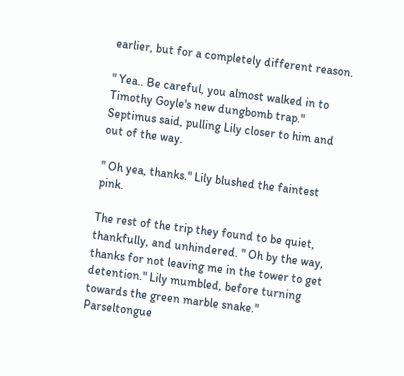earlier, but for a completely different reason.

" Yea.. Be careful, you almost walked in to Timothy Goyle's new dungbomb trap." Septimus said, pulling Lily closer to him and out of the way.

" Oh yea, thanks." Lily blushed the faintest pink.

The rest of the trip they found to be quiet, thankfully, and unhindered. " Oh by the way, thanks for not leaving me in the tower to get detention." Lily mumbled, before turning towards the green marble snake." Parseltongue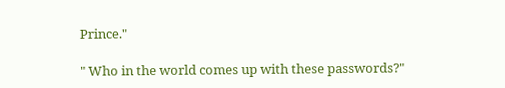Prince."

" Who in the world comes up with these passwords?"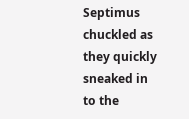Septimus chuckled as they quickly sneaked in to the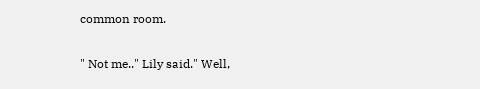common room.

" Not me.." Lily said." Well,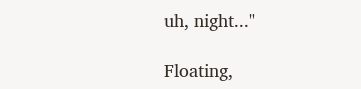uh, night..."

Floating,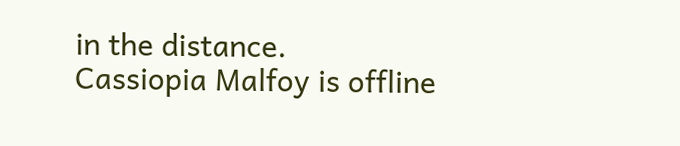in the distance.
Cassiopia Malfoy is offline